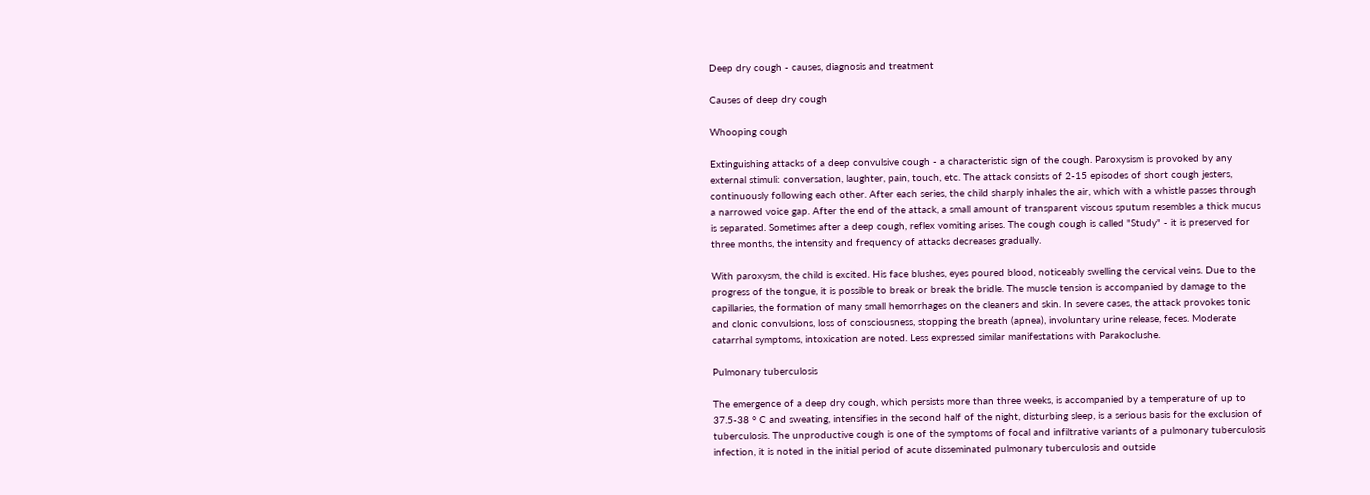Deep dry cough - causes, diagnosis and treatment

Causes of deep dry cough

Whooping cough

Extinguishing attacks of a deep convulsive cough - a characteristic sign of the cough. Paroxysism is provoked by any external stimuli: conversation, laughter, pain, touch, etc. The attack consists of 2-15 episodes of short cough jesters, continuously following each other. After each series, the child sharply inhales the air, which with a whistle passes through a narrowed voice gap. After the end of the attack, a small amount of transparent viscous sputum resembles a thick mucus is separated. Sometimes after a deep cough, reflex vomiting arises. The cough cough is called "Study" - it is preserved for three months, the intensity and frequency of attacks decreases gradually.

With paroxysm, the child is excited. His face blushes, eyes poured blood, noticeably swelling the cervical veins. Due to the progress of the tongue, it is possible to break or break the bridle. The muscle tension is accompanied by damage to the capillaries, the formation of many small hemorrhages on the cleaners and skin. In severe cases, the attack provokes tonic and clonic convulsions, loss of consciousness, stopping the breath (apnea), involuntary urine release, feces. Moderate catarrhal symptoms, intoxication are noted. Less expressed similar manifestations with Parakoclushe.

Pulmonary tuberculosis

The emergence of a deep dry cough, which persists more than three weeks, is accompanied by a temperature of up to 37.5-38 ° C and sweating, intensifies in the second half of the night, disturbing sleep, is a serious basis for the exclusion of tuberculosis. The unproductive cough is one of the symptoms of focal and infiltrative variants of a pulmonary tuberculosis infection, it is noted in the initial period of acute disseminated pulmonary tuberculosis and outside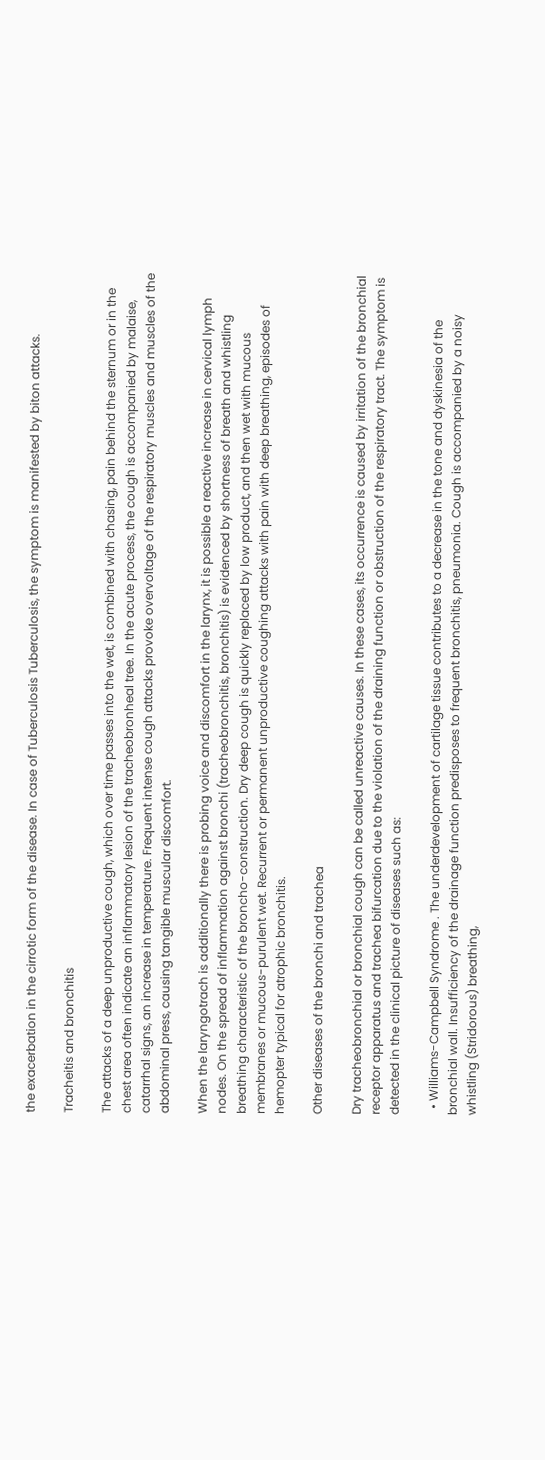the exacerbation in the cirrotic form of the disease. In case of Tuberculosis Tuberculosis, the symptom is manifested by biton attacks.

Tracheitis and bronchitis

The attacks of a deep unproductive cough, which over time passes into the wet, is combined with chasing, pain behind the sternum or in the chest area often indicate an inflammatory lesion of the tracheobronheal tree. In the acute process, the cough is accompanied by malaise, catarrhal signs, an increase in temperature. Frequent intense cough attacks provoke overvoltage of the respiratory muscles and muscles of the abdominal press, causing tangible muscular discomfort.

When the laryngotrach is additionally there is probing voice and discomfort in the larynx, it is possible a reactive increase in cervical lymph nodes. On the spread of inflammation against bronchi (tracheobronchitis, bronchitis) is evidenced by shortness of breath and whistling breathing characteristic of the broncho-construction. Dry deep cough is quickly replaced by low product, and then wet with mucous membranes or mucous-purulent wet. Recurrent or permanent unproductive coughing attacks with pain with deep breathing, episodes of hemopter typical for atrophic bronchitis.

Other diseases of the bronchi and trachea

Dry tracheobronchial or bronchial cough can be called unreactive causes. In these cases, its occurrence is caused by irritation of the bronchial receptor apparatus and trachea bifurcation due to the violation of the draining function or obstruction of the respiratory tract. The symptom is detected in the clinical picture of diseases such as:

  • Williams-Campbell Syndrome . The underdevelopment of cartilage tissue contributes to a decrease in the tone and dyskinesia of the bronchial wall. Insufficiency of the drainage function predisposes to frequent bronchitis, pneumonia. Cough is accompanied by a noisy whistling (Stridorous) breathing,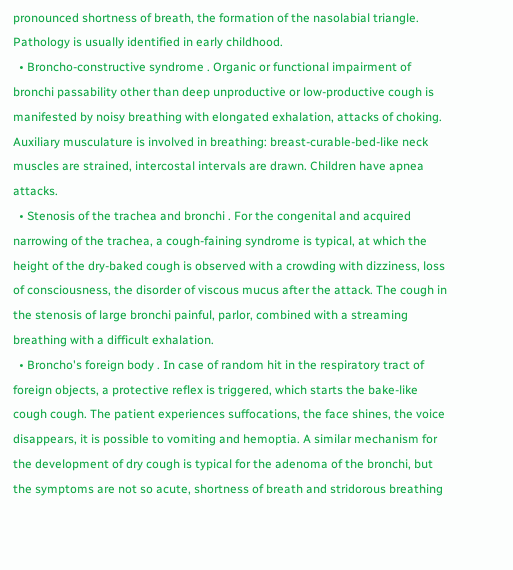pronounced shortness of breath, the formation of the nasolabial triangle. Pathology is usually identified in early childhood.
  • Broncho-constructive syndrome . Organic or functional impairment of bronchi passability other than deep unproductive or low-productive cough is manifested by noisy breathing with elongated exhalation, attacks of choking. Auxiliary musculature is involved in breathing: breast-curable-bed-like neck muscles are strained, intercostal intervals are drawn. Children have apnea attacks.
  • Stenosis of the trachea and bronchi . For the congenital and acquired narrowing of the trachea, a cough-faining syndrome is typical, at which the height of the dry-baked cough is observed with a crowding with dizziness, loss of consciousness, the disorder of viscous mucus after the attack. The cough in the stenosis of large bronchi painful, parlor, combined with a streaming breathing with a difficult exhalation.
  • Broncho's foreign body . In case of random hit in the respiratory tract of foreign objects, a protective reflex is triggered, which starts the bake-like cough cough. The patient experiences suffocations, the face shines, the voice disappears, it is possible to vomiting and hemoptia. A similar mechanism for the development of dry cough is typical for the adenoma of the bronchi, but the symptoms are not so acute, shortness of breath and stridorous breathing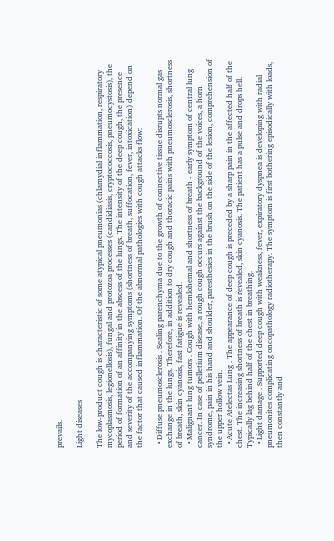prevails.

Light diseases

The low-product cough is characteristic of some atypical pneumonias (chlamydial inflammation, respiratory mycoplasmosis, legionellosis), fungal and protozoa processes (candidiasis, cryptococcosis, pneumocystosis), the period of formation of an affinity in the abscess of the lungs. The intensity of the deep cough, the presence and severity of the accompanying symptoms (shortness of breath, suffocation, fever, intoxication) depend on the factor that caused inflammation. Of the abnormal pathologies with cough attacks flow:

  • Diffuse pneumosclerosis . Sealing parenchyma due to the growth of connective tissue disrupts normal gas exchange in the lungs. Therefore, in addition to dry cough and thoracic pains with pneumosclerosis, shortness of breath, skin cyanosis, fast fatigue is revealed.
  • Malignant lung tumors . Cough with hemlohemal and shortness of breath - early symptom of central lung cancer. In case of pelletium disease, a rough cough occurs against the background of the voices, a horn syndrome, pain in his hand and shoulder, paresthesies in the brush on the side of the lesion, comprehension of the upper hollow vein.
  • Acute Atelectas Lung . The appearance of deep cough is preceded by a sharp pain in the affected half of the chest. The increasing shortness of breath is revealed, skin cyanosis. The patient has a pulse and drops hell. Typically lag behind half of the chest in breathing.
  • Light damage . Supported deep cough with weakness, fever, expiratory dyspnea is developing with radial pneumonites complicating oncopathology radiotherapy. The symptom is first bothering episodically with loads, then constantly and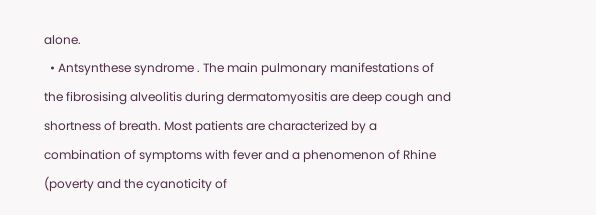alone.
  • Antsynthese syndrome . The main pulmonary manifestations of the fibrosising alveolitis during dermatomyositis are deep cough and shortness of breath. Most patients are characterized by a combination of symptoms with fever and a phenomenon of Rhine (poverty and the cyanoticity of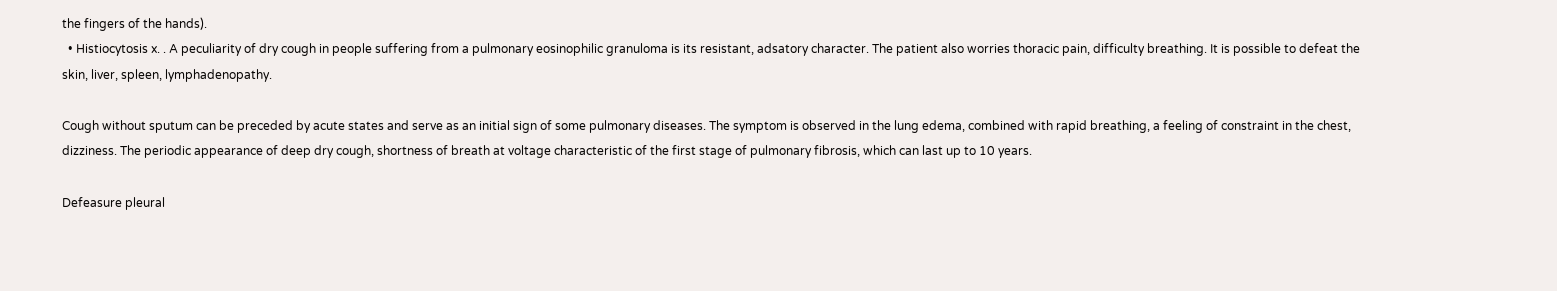the fingers of the hands).
  • Histiocytosis x. . A peculiarity of dry cough in people suffering from a pulmonary eosinophilic granuloma is its resistant, adsatory character. The patient also worries thoracic pain, difficulty breathing. It is possible to defeat the skin, liver, spleen, lymphadenopathy.

Cough without sputum can be preceded by acute states and serve as an initial sign of some pulmonary diseases. The symptom is observed in the lung edema, combined with rapid breathing, a feeling of constraint in the chest, dizziness. The periodic appearance of deep dry cough, shortness of breath at voltage characteristic of the first stage of pulmonary fibrosis, which can last up to 10 years.

Defeasure pleural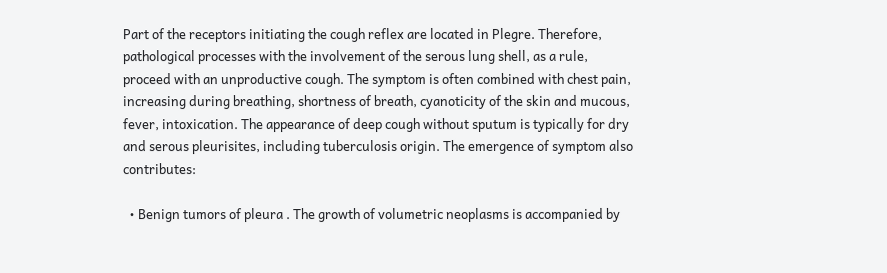Part of the receptors initiating the cough reflex are located in Plegre. Therefore, pathological processes with the involvement of the serous lung shell, as a rule, proceed with an unproductive cough. The symptom is often combined with chest pain, increasing during breathing, shortness of breath, cyanoticity of the skin and mucous, fever, intoxication. The appearance of deep cough without sputum is typically for dry and serous pleurisites, including tuberculosis origin. The emergence of symptom also contributes:

  • Benign tumors of pleura . The growth of volumetric neoplasms is accompanied by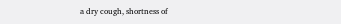a dry cough, shortness of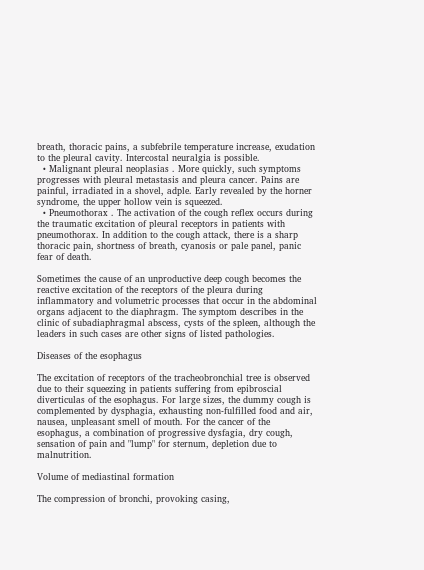breath, thoracic pains, a subfebrile temperature increase, exudation to the pleural cavity. Intercostal neuralgia is possible.
  • Malignant pleural neoplasias . More quickly, such symptoms progresses with pleural metastasis and pleura cancer. Pains are painful, irradiated in a shovel, adple. Early revealed by the horner syndrome, the upper hollow vein is squeezed.
  • Pneumothorax . The activation of the cough reflex occurs during the traumatic excitation of pleural receptors in patients with pneumothorax. In addition to the cough attack, there is a sharp thoracic pain, shortness of breath, cyanosis or pale panel, panic fear of death.

Sometimes the cause of an unproductive deep cough becomes the reactive excitation of the receptors of the pleura during inflammatory and volumetric processes that occur in the abdominal organs adjacent to the diaphragm. The symptom describes in the clinic of subadiaphragmal abscess, cysts of the spleen, although the leaders in such cases are other signs of listed pathologies.

Diseases of the esophagus

The excitation of receptors of the tracheobronchial tree is observed due to their squeezing in patients suffering from epibroscial diverticulas of the esophagus. For large sizes, the dummy cough is complemented by dysphagia, exhausting non-fulfilled food and air, nausea, unpleasant smell of mouth. For the cancer of the esophagus, a combination of progressive dysfagia, dry cough, sensation of pain and "lump" for sternum, depletion due to malnutrition.

Volume of mediastinal formation

The compression of bronchi, provoking casing,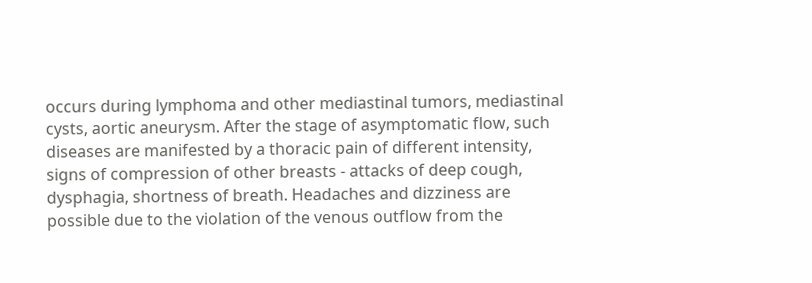occurs during lymphoma and other mediastinal tumors, mediastinal cysts, aortic aneurysm. After the stage of asymptomatic flow, such diseases are manifested by a thoracic pain of different intensity, signs of compression of other breasts - attacks of deep cough, dysphagia, shortness of breath. Headaches and dizziness are possible due to the violation of the venous outflow from the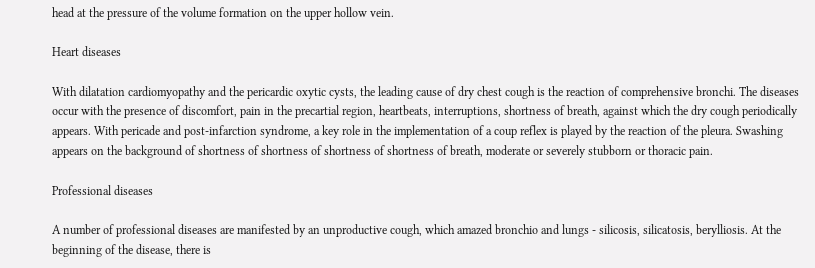head at the pressure of the volume formation on the upper hollow vein.

Heart diseases

With dilatation cardiomyopathy and the pericardic oxytic cysts, the leading cause of dry chest cough is the reaction of comprehensive bronchi. The diseases occur with the presence of discomfort, pain in the precartial region, heartbeats, interruptions, shortness of breath, against which the dry cough periodically appears. With pericade and post-infarction syndrome, a key role in the implementation of a coup reflex is played by the reaction of the pleura. Swashing appears on the background of shortness of shortness of shortness of shortness of breath, moderate or severely stubborn or thoracic pain.

Professional diseases

A number of professional diseases are manifested by an unproductive cough, which amazed bronchio and lungs - silicosis, silicatosis, berylliosis. At the beginning of the disease, there is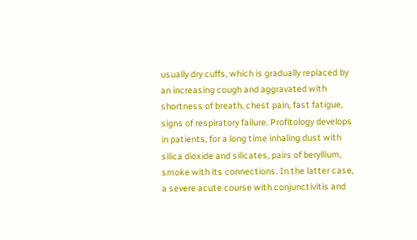usually dry cuffs, which is gradually replaced by an increasing cough and aggravated with shortness of breath, chest pain, fast fatigue, signs of respiratory failure. Profitology develops in patients, for a long time inhaling dust with silica dioxide and silicates, pairs of beryllium, smoke with its connections. In the latter case, a severe acute course with conjunctivitis and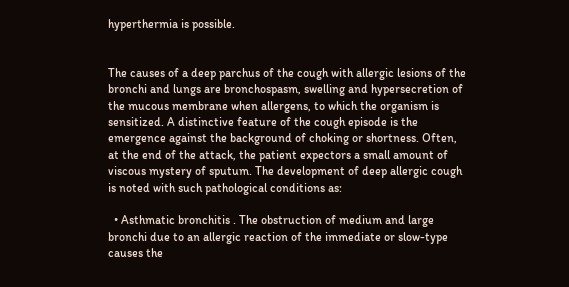hyperthermia is possible.


The causes of a deep parchus of the cough with allergic lesions of the bronchi and lungs are bronchospasm, swelling and hypersecretion of the mucous membrane when allergens, to which the organism is sensitized. A distinctive feature of the cough episode is the emergence against the background of choking or shortness. Often, at the end of the attack, the patient expectors a small amount of viscous mystery of sputum. The development of deep allergic cough is noted with such pathological conditions as:

  • Asthmatic bronchitis . The obstruction of medium and large bronchi due to an allergic reaction of the immediate or slow-type causes the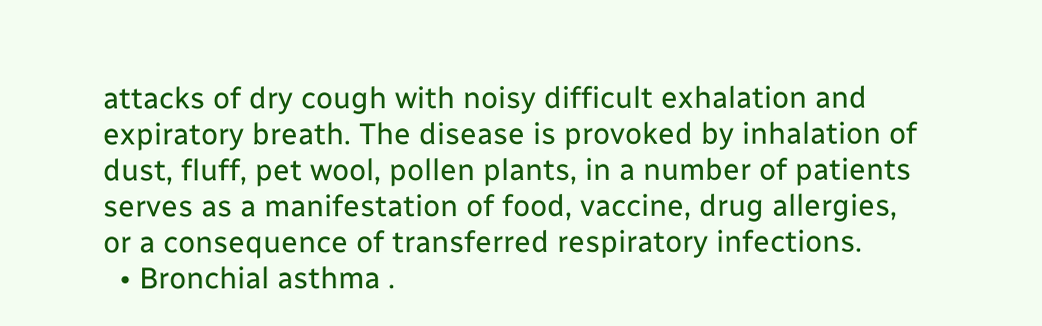attacks of dry cough with noisy difficult exhalation and expiratory breath. The disease is provoked by inhalation of dust, fluff, pet wool, pollen plants, in a number of patients serves as a manifestation of food, vaccine, drug allergies, or a consequence of transferred respiratory infections.
  • Bronchial asthma .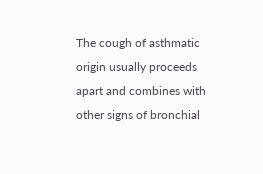The cough of asthmatic origin usually proceeds apart and combines with other signs of bronchial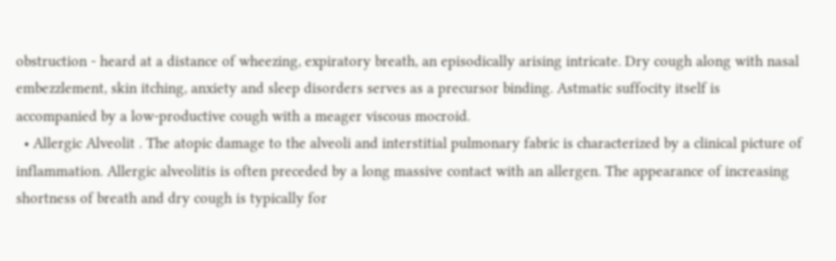obstruction - heard at a distance of wheezing, expiratory breath, an episodically arising intricate. Dry cough along with nasal embezzlement, skin itching, anxiety and sleep disorders serves as a precursor binding. Astmatic suffocity itself is accompanied by a low-productive cough with a meager viscous mocroid.
  • Allergic Alveolit . The atopic damage to the alveoli and interstitial pulmonary fabric is characterized by a clinical picture of inflammation. Allergic alveolitis is often preceded by a long massive contact with an allergen. The appearance of increasing shortness of breath and dry cough is typically for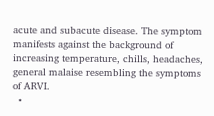acute and subacute disease. The symptom manifests against the background of increasing temperature, chills, headaches, general malaise resembling the symptoms of ARVI.
  •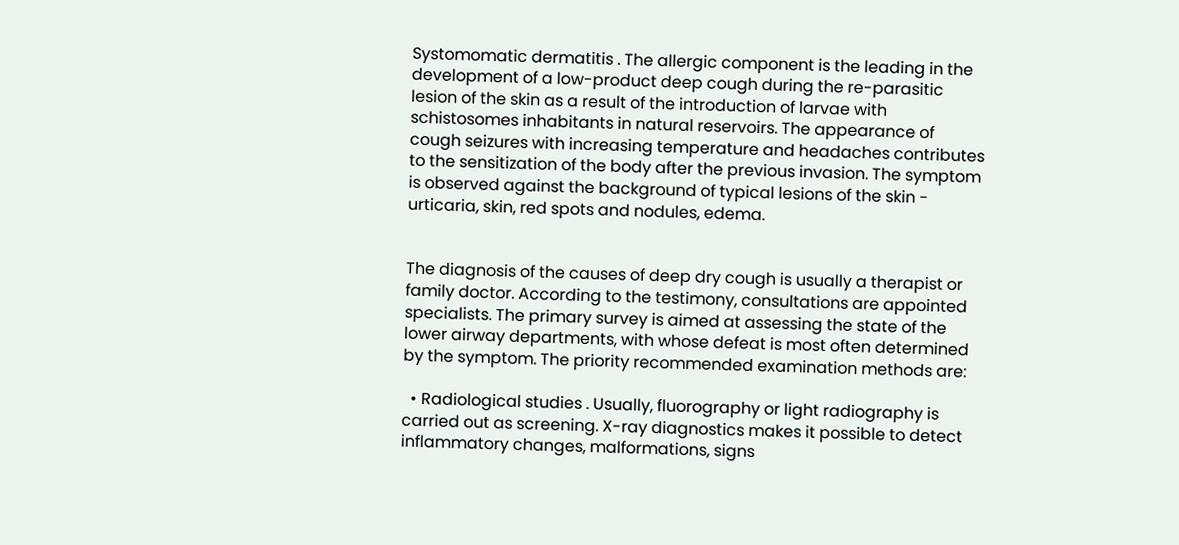Systomomatic dermatitis . The allergic component is the leading in the development of a low-product deep cough during the re-parasitic lesion of the skin as a result of the introduction of larvae with schistosomes inhabitants in natural reservoirs. The appearance of cough seizures with increasing temperature and headaches contributes to the sensitization of the body after the previous invasion. The symptom is observed against the background of typical lesions of the skin - urticaria, skin, red spots and nodules, edema.


The diagnosis of the causes of deep dry cough is usually a therapist or family doctor. According to the testimony, consultations are appointed specialists. The primary survey is aimed at assessing the state of the lower airway departments, with whose defeat is most often determined by the symptom. The priority recommended examination methods are:

  • Radiological studies . Usually, fluorography or light radiography is carried out as screening. X-ray diagnostics makes it possible to detect inflammatory changes, malformations, signs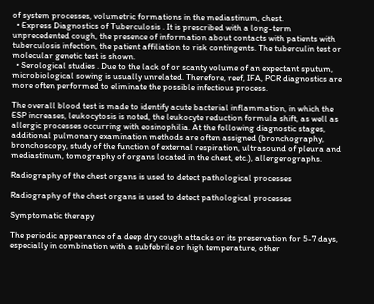of system processes, volumetric formations in the mediastinum, chest.
  • Express Diagnostics of Tuberculosis . It is prescribed with a long-term unprecedented cough, the presence of information about contacts with patients with tuberculosis infection, the patient affiliation to risk contingents. The tuberculin test or molecular genetic test is shown.
  • Serological studies . Due to the lack of or scanty volume of an expectant sputum, microbiological sowing is usually unrelated. Therefore, reef, IFA, PCR diagnostics are more often performed to eliminate the possible infectious process.

The overall blood test is made to identify acute bacterial inflammation, in which the ESP increases, leukocytosis is noted, the leukocyte reduction formula shift, as well as allergic processes occurring with eosinophilia. At the following diagnostic stages, additional pulmonary examination methods are often assigned (bronchography, bronchoscopy, study of the function of external respiration, ultrasound of pleura and mediastinum, tomography of organs located in the chest, etc.), allergerographs.

Radiography of the chest organs is used to detect pathological processes

Radiography of the chest organs is used to detect pathological processes

Symptomatic therapy

The periodic appearance of a deep dry cough attacks or its preservation for 5-7 days, especially in combination with a subfebrile or high temperature, other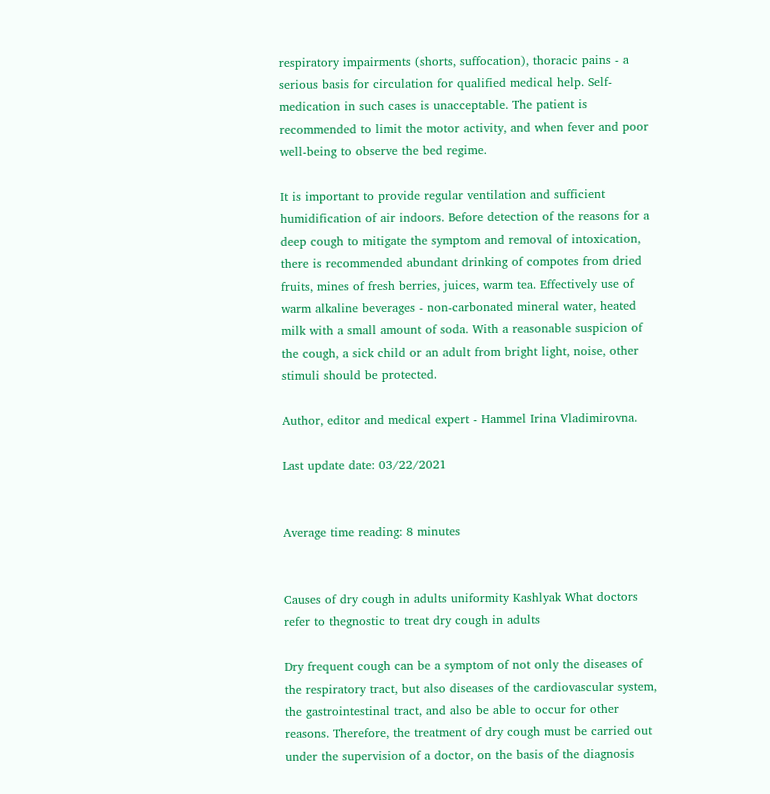respiratory impairments (shorts, suffocation), thoracic pains - a serious basis for circulation for qualified medical help. Self-medication in such cases is unacceptable. The patient is recommended to limit the motor activity, and when fever and poor well-being to observe the bed regime.

It is important to provide regular ventilation and sufficient humidification of air indoors. Before detection of the reasons for a deep cough to mitigate the symptom and removal of intoxication, there is recommended abundant drinking of compotes from dried fruits, mines of fresh berries, juices, warm tea. Effectively use of warm alkaline beverages - non-carbonated mineral water, heated milk with a small amount of soda. With a reasonable suspicion of the cough, a sick child or an adult from bright light, noise, other stimuli should be protected.

Author, editor and medical expert - Hammel Irina Vladimirovna.

Last update date: 03/22/2021


Average time reading: 8 minutes


Causes of dry cough in adults uniformity Kashlyak What doctors refer to thegnostic to treat dry cough in adults

Dry frequent cough can be a symptom of not only the diseases of the respiratory tract, but also diseases of the cardiovascular system, the gastrointestinal tract, and also be able to occur for other reasons. Therefore, the treatment of dry cough must be carried out under the supervision of a doctor, on the basis of the diagnosis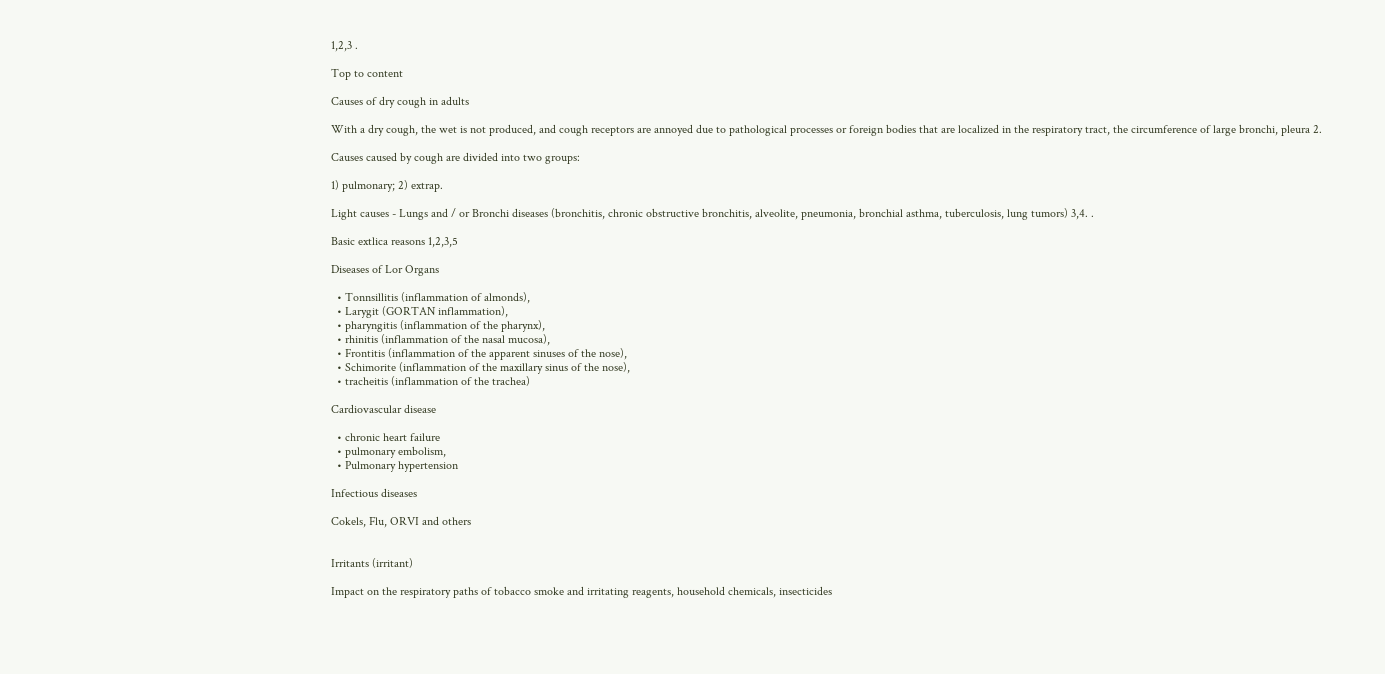1,2,3 .

Top to content

Causes of dry cough in adults

With a dry cough, the wet is not produced, and cough receptors are annoyed due to pathological processes or foreign bodies that are localized in the respiratory tract, the circumference of large bronchi, pleura 2.

Causes caused by cough are divided into two groups:

1) pulmonary; 2) extrap.

Light causes - Lungs and / or Bronchi diseases (bronchitis, chronic obstructive bronchitis, alveolite, pneumonia, bronchial asthma, tuberculosis, lung tumors) 3,4. .

Basic extlica reasons 1,2,3,5

Diseases of Lor Organs

  • Tonnsillitis (inflammation of almonds),
  • Larygit (GORTAN inflammation),
  • pharyngitis (inflammation of the pharynx),
  • rhinitis (inflammation of the nasal mucosa),
  • Frontitis (inflammation of the apparent sinuses of the nose),
  • Schimorite (inflammation of the maxillary sinus of the nose),
  • tracheitis (inflammation of the trachea)

Cardiovascular disease

  • chronic heart failure
  • pulmonary embolism,
  • Pulmonary hypertension

Infectious diseases

Cokels, Flu, ORVI and others


Irritants (irritant)

Impact on the respiratory paths of tobacco smoke and irritating reagents, household chemicals, insecticides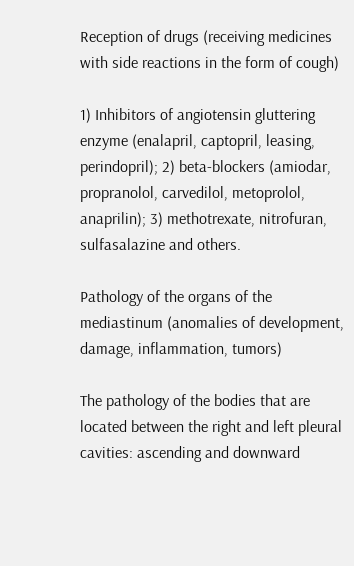Reception of drugs (receiving medicines with side reactions in the form of cough)

1) Inhibitors of angiotensin gluttering enzyme (enalapril, captopril, leasing, perindopril); 2) beta-blockers (amiodar, propranolol, carvedilol, metoprolol, anaprilin); 3) methotrexate, nitrofuran, sulfasalazine and others.

Pathology of the organs of the mediastinum (anomalies of development, damage, inflammation, tumors)

The pathology of the bodies that are located between the right and left pleural cavities: ascending and downward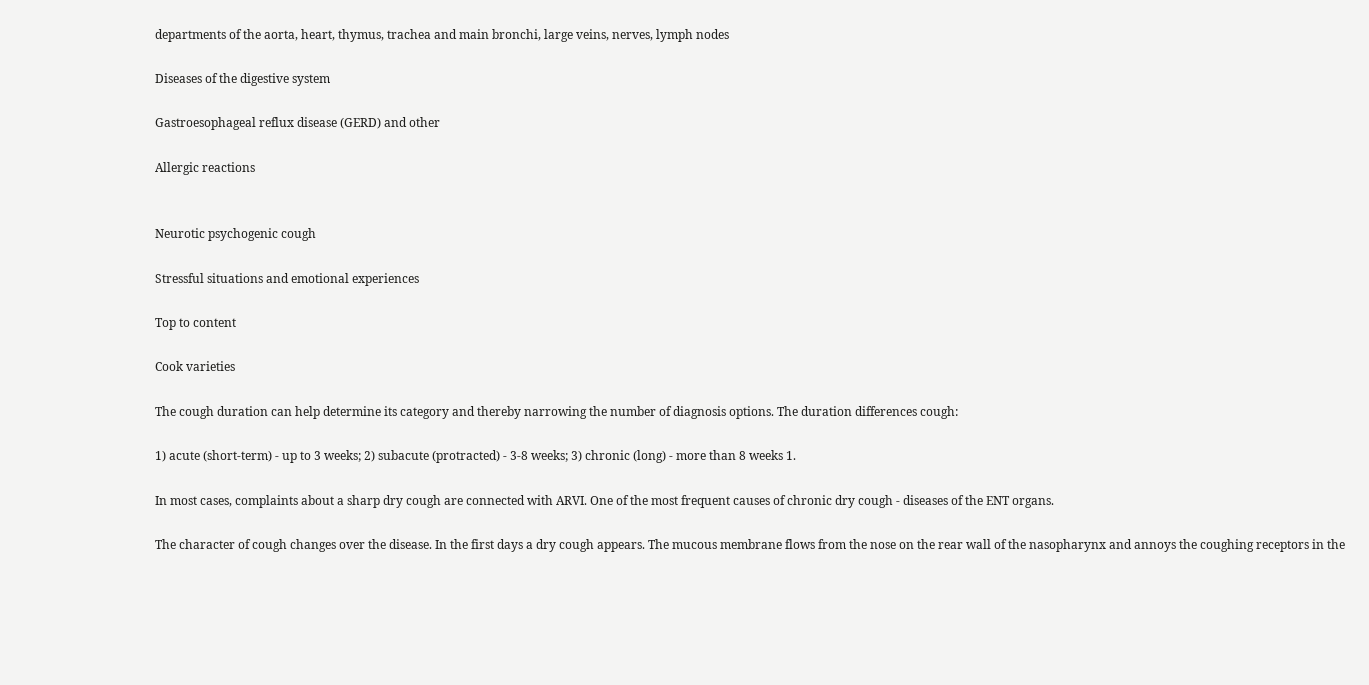departments of the aorta, heart, thymus, trachea and main bronchi, large veins, nerves, lymph nodes

Diseases of the digestive system

Gastroesophageal reflux disease (GERD) and other

Allergic reactions


Neurotic psychogenic cough

Stressful situations and emotional experiences

Top to content

Cook varieties

The cough duration can help determine its category and thereby narrowing the number of diagnosis options. The duration differences cough:

1) acute (short-term) - up to 3 weeks; 2) subacute (protracted) - 3-8 weeks; 3) chronic (long) - more than 8 weeks 1.

In most cases, complaints about a sharp dry cough are connected with ARVI. One of the most frequent causes of chronic dry cough - diseases of the ENT organs.

The character of cough changes over the disease. In the first days a dry cough appears. The mucous membrane flows from the nose on the rear wall of the nasopharynx and annoys the coughing receptors in the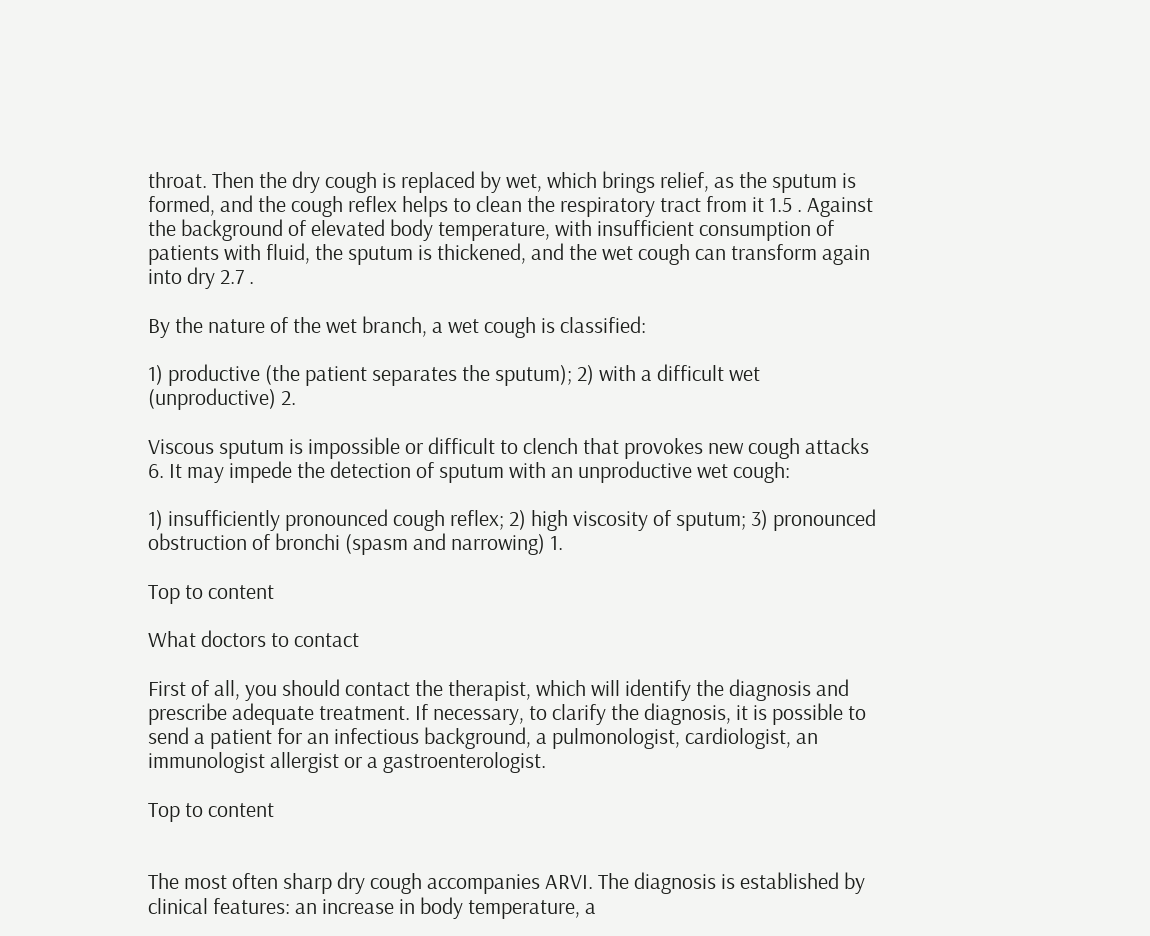throat. Then the dry cough is replaced by wet, which brings relief, as the sputum is formed, and the cough reflex helps to clean the respiratory tract from it 1.5 . Against the background of elevated body temperature, with insufficient consumption of patients with fluid, the sputum is thickened, and the wet cough can transform again into dry 2.7 .

By the nature of the wet branch, a wet cough is classified:

1) productive (the patient separates the sputum); 2) with a difficult wet (unproductive) 2.

Viscous sputum is impossible or difficult to clench that provokes new cough attacks 6. It may impede the detection of sputum with an unproductive wet cough:

1) insufficiently pronounced cough reflex; 2) high viscosity of sputum; 3) pronounced obstruction of bronchi (spasm and narrowing) 1.

Top to content

What doctors to contact

First of all, you should contact the therapist, which will identify the diagnosis and prescribe adequate treatment. If necessary, to clarify the diagnosis, it is possible to send a patient for an infectious background, a pulmonologist, cardiologist, an immunologist allergist or a gastroenterologist.

Top to content


The most often sharp dry cough accompanies ARVI. The diagnosis is established by clinical features: an increase in body temperature, a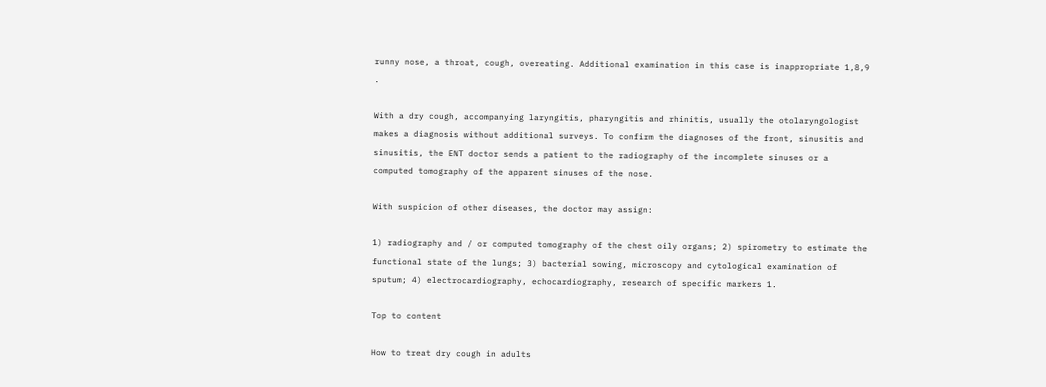runny nose, a throat, cough, overeating. Additional examination in this case is inappropriate 1,8,9 .

With a dry cough, accompanying laryngitis, pharyngitis and rhinitis, usually the otolaryngologist makes a diagnosis without additional surveys. To confirm the diagnoses of the front, sinusitis and sinusitis, the ENT doctor sends a patient to the radiography of the incomplete sinuses or a computed tomography of the apparent sinuses of the nose.

With suspicion of other diseases, the doctor may assign:

1) radiography and / or computed tomography of the chest oily organs; 2) spirometry to estimate the functional state of the lungs; 3) bacterial sowing, microscopy and cytological examination of sputum; 4) electrocardiography, echocardiography, research of specific markers 1.

Top to content

How to treat dry cough in adults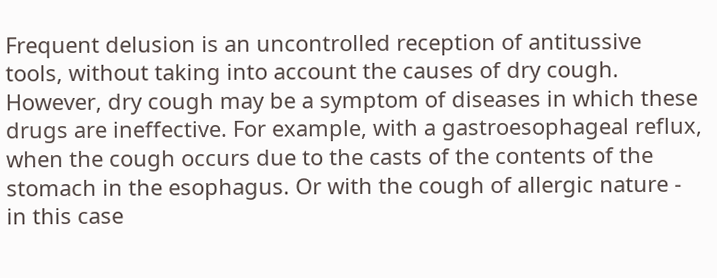Frequent delusion is an uncontrolled reception of antitussive tools, without taking into account the causes of dry cough. However, dry cough may be a symptom of diseases in which these drugs are ineffective. For example, with a gastroesophageal reflux, when the cough occurs due to the casts of the contents of the stomach in the esophagus. Or with the cough of allergic nature - in this case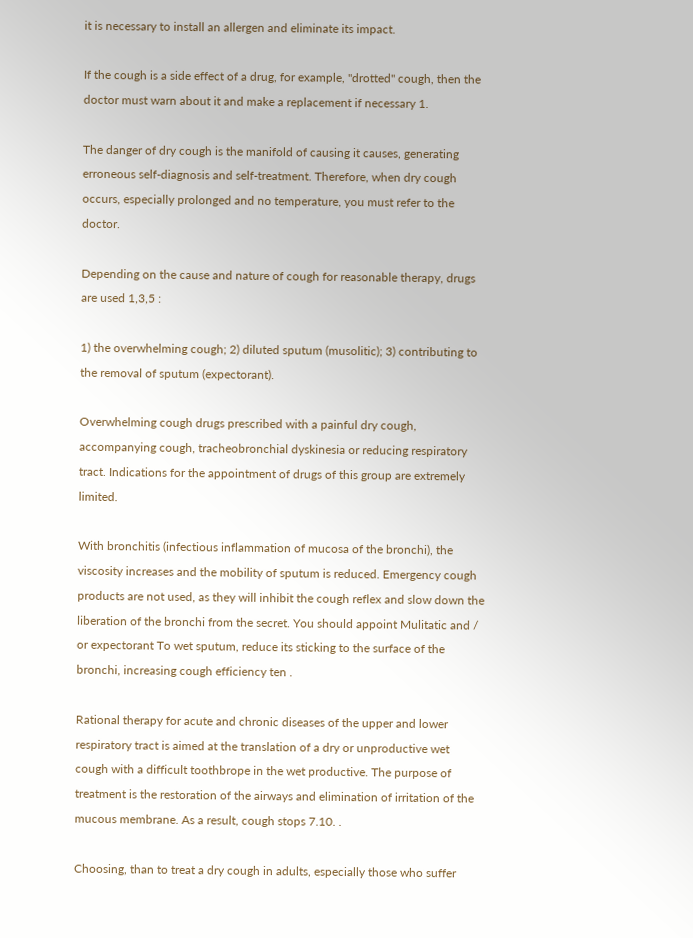it is necessary to install an allergen and eliminate its impact.

If the cough is a side effect of a drug, for example, "drotted" cough, then the doctor must warn about it and make a replacement if necessary 1.

The danger of dry cough is the manifold of causing it causes, generating erroneous self-diagnosis and self-treatment. Therefore, when dry cough occurs, especially prolonged and no temperature, you must refer to the doctor.

Depending on the cause and nature of cough for reasonable therapy, drugs are used 1,3,5 :

1) the overwhelming cough; 2) diluted sputum (musolitic); 3) contributing to the removal of sputum (expectorant).

Overwhelming cough drugs prescribed with a painful dry cough, accompanying cough, tracheobronchial dyskinesia or reducing respiratory tract. Indications for the appointment of drugs of this group are extremely limited.

With bronchitis (infectious inflammation of mucosa of the bronchi), the viscosity increases and the mobility of sputum is reduced. Emergency cough products are not used, as they will inhibit the cough reflex and slow down the liberation of the bronchi from the secret. You should appoint Mulitatic and / or expectorant To wet sputum, reduce its sticking to the surface of the bronchi, increasing cough efficiency ten .

Rational therapy for acute and chronic diseases of the upper and lower respiratory tract is aimed at the translation of a dry or unproductive wet cough with a difficult toothbrope in the wet productive. The purpose of treatment is the restoration of the airways and elimination of irritation of the mucous membrane. As a result, cough stops 7.10. .

Choosing, than to treat a dry cough in adults, especially those who suffer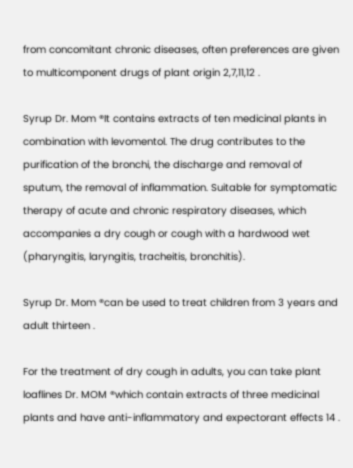from concomitant chronic diseases, often preferences are given to multicomponent drugs of plant origin 2,7,11,12 .

Syrup Dr. Mom ®It contains extracts of ten medicinal plants in combination with levomentol. The drug contributes to the purification of the bronchi, the discharge and removal of sputum, the removal of inflammation. Suitable for symptomatic therapy of acute and chronic respiratory diseases, which accompanies a dry cough or cough with a hardwood wet (pharyngitis, laryngitis, tracheitis, bronchitis).

Syrup Dr. Mom ®can be used to treat children from 3 years and adult thirteen .

For the treatment of dry cough in adults, you can take plant loaflines Dr. MOM ®which contain extracts of three medicinal plants and have anti-inflammatory and expectorant effects 14 .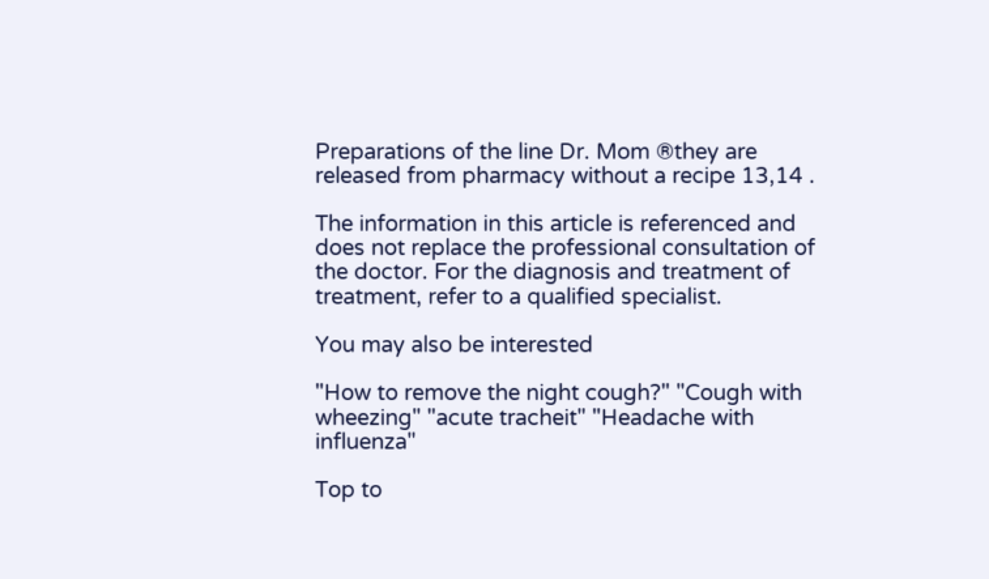Preparations of the line Dr. Mom ®they are released from pharmacy without a recipe 13,14 .

The information in this article is referenced and does not replace the professional consultation of the doctor. For the diagnosis and treatment of treatment, refer to a qualified specialist.

You may also be interested

"How to remove the night cough?" "Cough with wheezing" "acute tracheit" "Headache with influenza"

Top to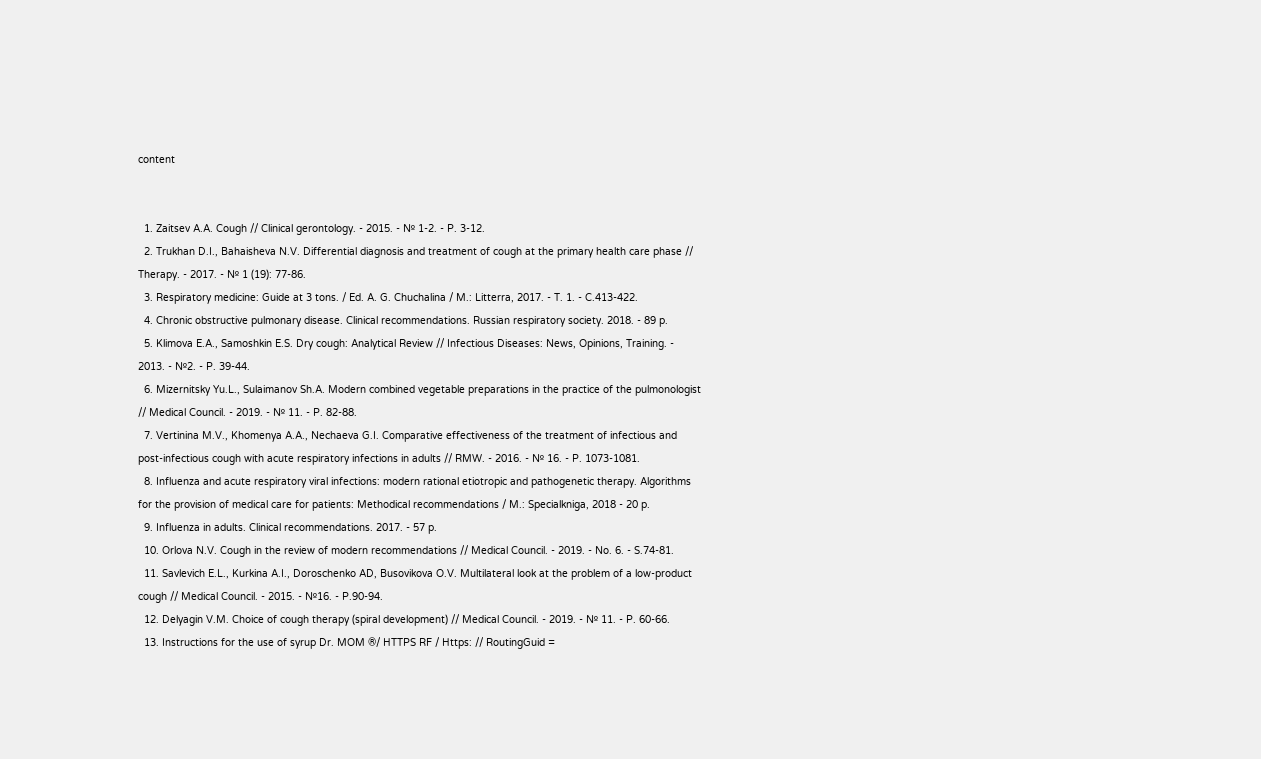content


  1. Zaitsev A.A. Cough // Clinical gerontology. - 2015. - № 1-2. - P. 3-12.
  2. Trukhan D.I., Bahaisheva N.V. Differential diagnosis and treatment of cough at the primary health care phase // Therapy. - 2017. - № 1 (19): 77-86.
  3. Respiratory medicine: Guide at 3 tons. / Ed. A. G. Chuchalina / M.: Litterra, 2017. - T. 1. - C.413-422.
  4. Chronic obstructive pulmonary disease. Clinical recommendations. Russian respiratory society. 2018. - 89 p.
  5. Klimova E.A., Samoshkin E.S. Dry cough: Analytical Review // Infectious Diseases: News, Opinions, Training. - 2013. - №2. - P. 39-44.
  6. Mizernitsky Yu.L., Sulaimanov Sh.A. Modern combined vegetable preparations in the practice of the pulmonologist // Medical Council. - 2019. - № 11. - P. 82-88.
  7. Vertinina M.V., Khomenya A.A., Nechaeva G.I. Comparative effectiveness of the treatment of infectious and post-infectious cough with acute respiratory infections in adults // RMW. - 2016. - № 16. - P. 1073-1081.
  8. Influenza and acute respiratory viral infections: modern rational etiotropic and pathogenetic therapy. Algorithms for the provision of medical care for patients: Methodical recommendations / M.: Specialkniga, 2018 - 20 p.
  9. Influenza in adults. Clinical recommendations. 2017. - 57 p.
  10. Orlova N.V. Cough in the review of modern recommendations // Medical Council. - 2019. - No. 6. - S.74-81.
  11. Savlevich E.L., Kurkina A.I., Doroschenko AD, Busovikova O.V. Multilateral look at the problem of a low-product cough // Medical Council. - 2015. - №16. - P.90-94.
  12. Delyagin V.M. Choice of cough therapy (spiral development) // Medical Council. - 2019. - № 11. - P. 60-66.
  13. Instructions for the use of syrup Dr. MOM ®/ HTTPS RF / Https: // RoutingGuid =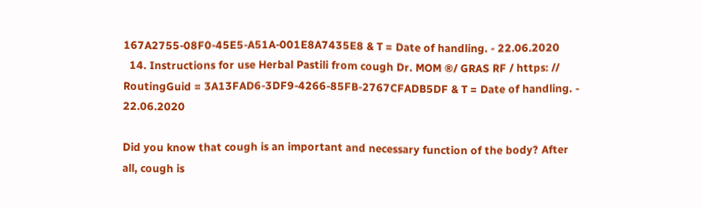167A2755-08F0-45E5-A51A-001E8A7435E8 & T = Date of handling. - 22.06.2020
  14. Instructions for use Herbal Pastili from cough Dr. MOM ®/ GRAS RF / https: // RoutingGuid = 3A13FAD6-3DF9-4266-85FB-2767CFADB5DF & T = Date of handling. - 22.06.2020

Did you know that cough is an important and necessary function of the body? After all, cough is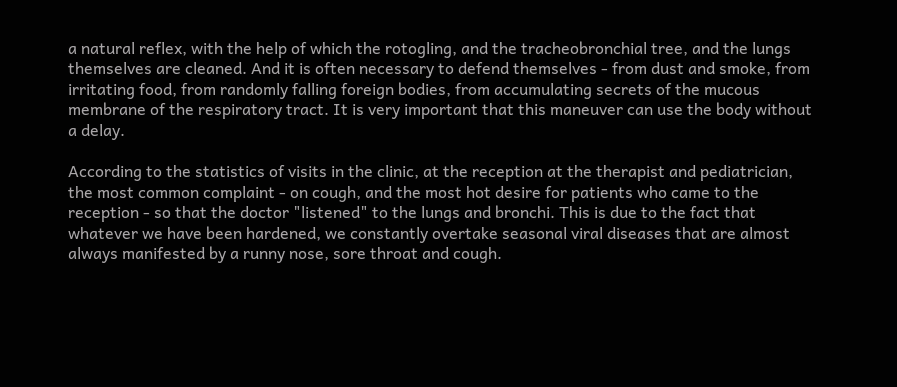a natural reflex, with the help of which the rotogling, and the tracheobronchial tree, and the lungs themselves are cleaned. And it is often necessary to defend themselves - from dust and smoke, from irritating food, from randomly falling foreign bodies, from accumulating secrets of the mucous membrane of the respiratory tract. It is very important that this maneuver can use the body without a delay.

According to the statistics of visits in the clinic, at the reception at the therapist and pediatrician, the most common complaint - on cough, and the most hot desire for patients who came to the reception - so that the doctor "listened" to the lungs and bronchi. This is due to the fact that whatever we have been hardened, we constantly overtake seasonal viral diseases that are almost always manifested by a runny nose, sore throat and cough.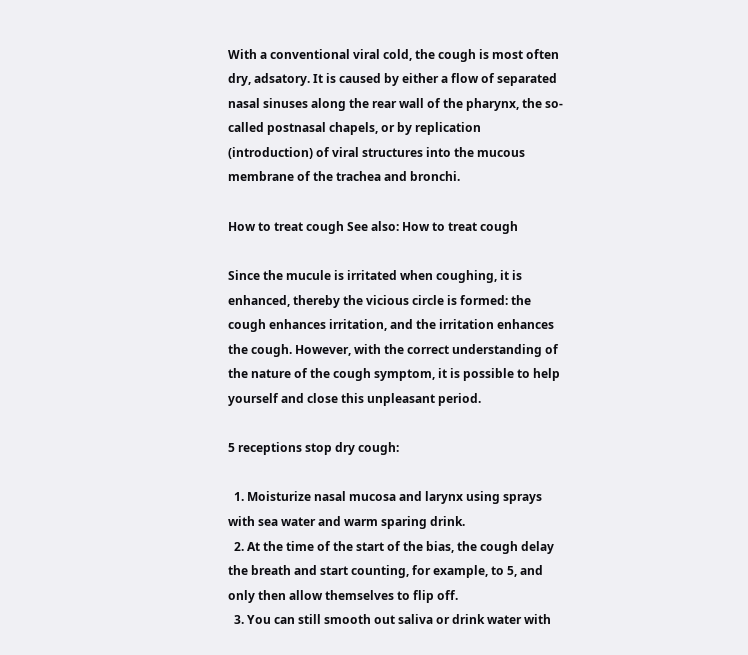With a conventional viral cold, the cough is most often dry, adsatory. It is caused by either a flow of separated nasal sinuses along the rear wall of the pharynx, the so-called postnasal chapels, or by replication (introduction) of viral structures into the mucous membrane of the trachea and bronchi.

How to treat cough See also: How to treat cough

Since the mucule is irritated when coughing, it is enhanced, thereby the vicious circle is formed: the cough enhances irritation, and the irritation enhances the cough. However, with the correct understanding of the nature of the cough symptom, it is possible to help yourself and close this unpleasant period.

5 receptions stop dry cough:

  1. Moisturize nasal mucosa and larynx using sprays with sea water and warm sparing drink.
  2. At the time of the start of the bias, the cough delay the breath and start counting, for example, to 5, and only then allow themselves to flip off.
  3. You can still smooth out saliva or drink water with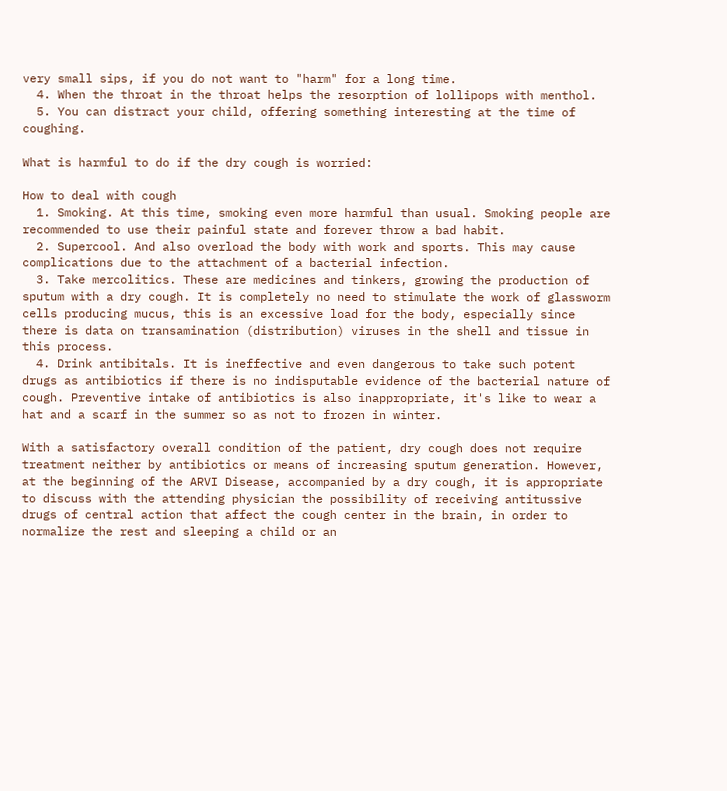very small sips, if you do not want to "harm" for a long time.
  4. When the throat in the throat helps the resorption of lollipops with menthol.
  5. You can distract your child, offering something interesting at the time of coughing.

What is harmful to do if the dry cough is worried:

How to deal with cough
  1. Smoking. At this time, smoking even more harmful than usual. Smoking people are recommended to use their painful state and forever throw a bad habit.
  2. Supercool. And also overload the body with work and sports. This may cause complications due to the attachment of a bacterial infection.
  3. Take mercolitics. These are medicines and tinkers, growing the production of sputum with a dry cough. It is completely no need to stimulate the work of glassworm cells producing mucus, this is an excessive load for the body, especially since there is data on transamination (distribution) viruses in the shell and tissue in this process.
  4. Drink antibitals. It is ineffective and even dangerous to take such potent drugs as antibiotics if there is no indisputable evidence of the bacterial nature of cough. Preventive intake of antibiotics is also inappropriate, it's like to wear a hat and a scarf in the summer so as not to frozen in winter.

With a satisfactory overall condition of the patient, dry cough does not require treatment neither by antibiotics or means of increasing sputum generation. However, at the beginning of the ARVI Disease, accompanied by a dry cough, it is appropriate to discuss with the attending physician the possibility of receiving antitussive drugs of central action that affect the cough center in the brain, in order to normalize the rest and sleeping a child or an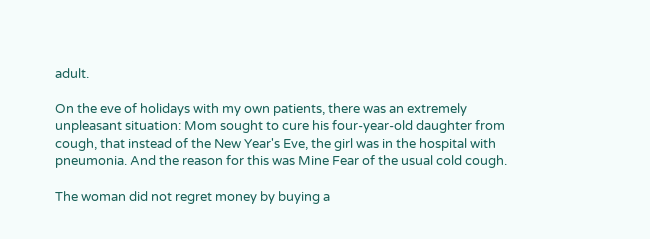adult.

On the eve of holidays with my own patients, there was an extremely unpleasant situation: Mom sought to cure his four-year-old daughter from cough, that instead of the New Year's Eve, the girl was in the hospital with pneumonia. And the reason for this was Mine Fear of the usual cold cough.

The woman did not regret money by buying a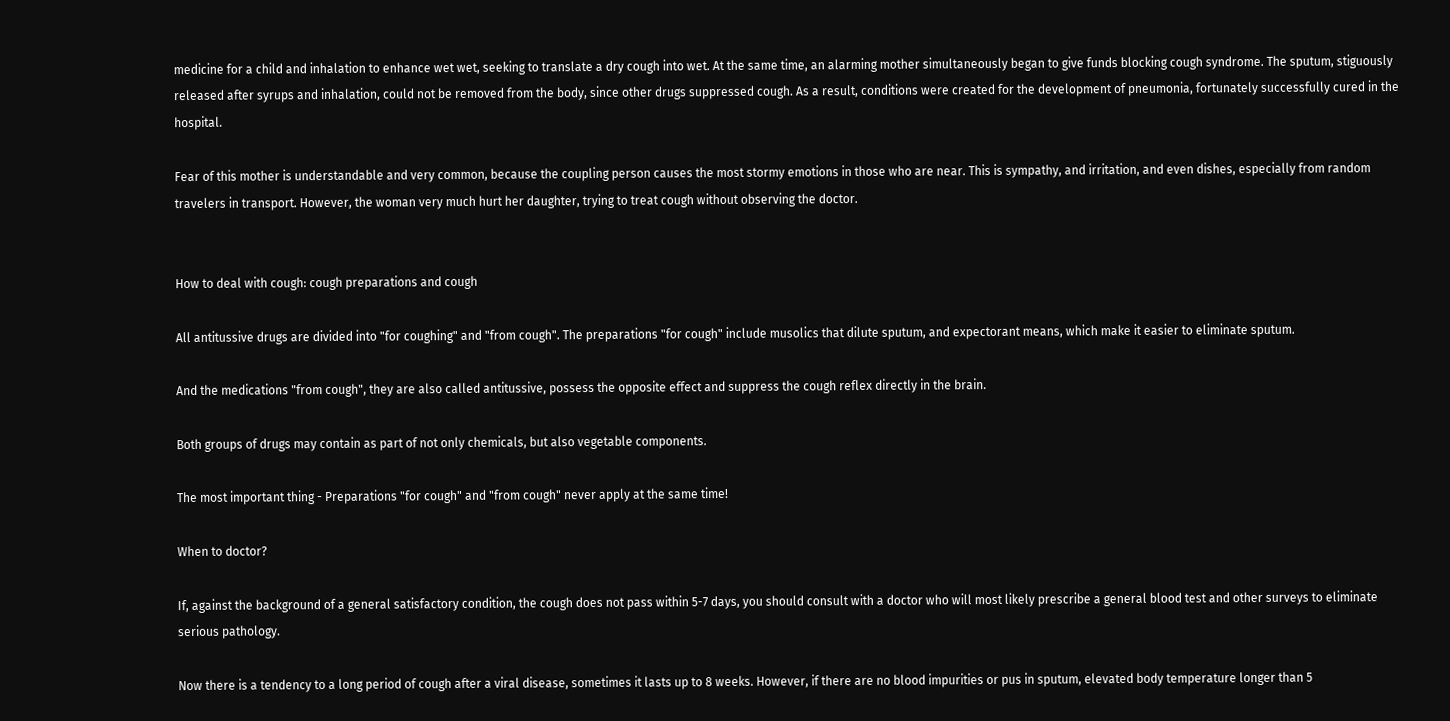medicine for a child and inhalation to enhance wet wet, seeking to translate a dry cough into wet. At the same time, an alarming mother simultaneously began to give funds blocking cough syndrome. The sputum, stiguously released after syrups and inhalation, could not be removed from the body, since other drugs suppressed cough. As a result, conditions were created for the development of pneumonia, fortunately successfully cured in the hospital.

Fear of this mother is understandable and very common, because the coupling person causes the most stormy emotions in those who are near. This is sympathy, and irritation, and even dishes, especially from random travelers in transport. However, the woman very much hurt her daughter, trying to treat cough without observing the doctor.


How to deal with cough: cough preparations and cough

All antitussive drugs are divided into "for coughing" and "from cough". The preparations "for cough" include musolics that dilute sputum, and expectorant means, which make it easier to eliminate sputum.

And the medications "from cough", they are also called antitussive, possess the opposite effect and suppress the cough reflex directly in the brain.

Both groups of drugs may contain as part of not only chemicals, but also vegetable components.

The most important thing - Preparations "for cough" and "from cough" never apply at the same time!

When to doctor?

If, against the background of a general satisfactory condition, the cough does not pass within 5-7 days, you should consult with a doctor who will most likely prescribe a general blood test and other surveys to eliminate serious pathology.

Now there is a tendency to a long period of cough after a viral disease, sometimes it lasts up to 8 weeks. However, if there are no blood impurities or pus in sputum, elevated body temperature longer than 5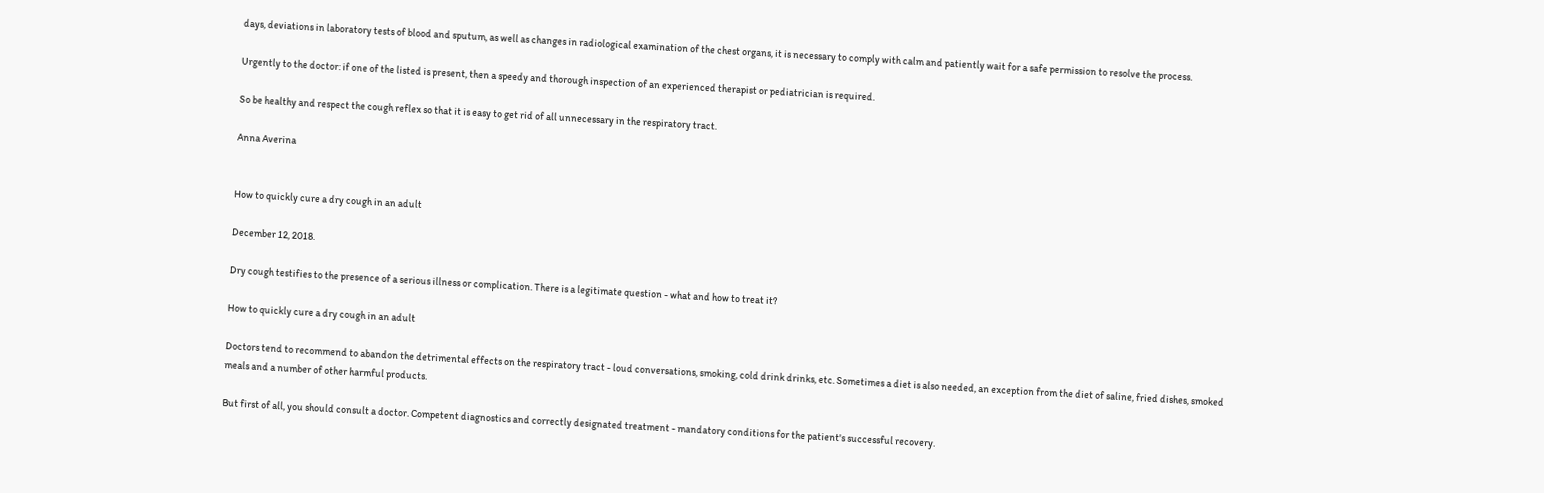days, deviations in laboratory tests of blood and sputum, as well as changes in radiological examination of the chest organs, it is necessary to comply with calm and patiently wait for a safe permission to resolve the process.

Urgently to the doctor: if one of the listed is present, then a speedy and thorough inspection of an experienced therapist or pediatrician is required.

So be healthy and respect the cough reflex so that it is easy to get rid of all unnecessary in the respiratory tract.

Anna Averina


How to quickly cure a dry cough in an adult

December 12, 2018.

Dry cough testifies to the presence of a serious illness or complication. There is a legitimate question - what and how to treat it?

How to quickly cure a dry cough in an adult

Doctors tend to recommend to abandon the detrimental effects on the respiratory tract - loud conversations, smoking, cold drink drinks, etc. Sometimes a diet is also needed, an exception from the diet of saline, fried dishes, smoked meals and a number of other harmful products.

But first of all, you should consult a doctor. Competent diagnostics and correctly designated treatment - mandatory conditions for the patient's successful recovery.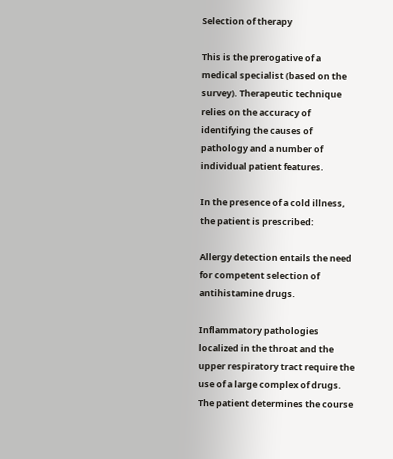Selection of therapy

This is the prerogative of a medical specialist (based on the survey). Therapeutic technique relies on the accuracy of identifying the causes of pathology and a number of individual patient features.

In the presence of a cold illness, the patient is prescribed:

Allergy detection entails the need for competent selection of antihistamine drugs.

Inflammatory pathologies localized in the throat and the upper respiratory tract require the use of a large complex of drugs. The patient determines the course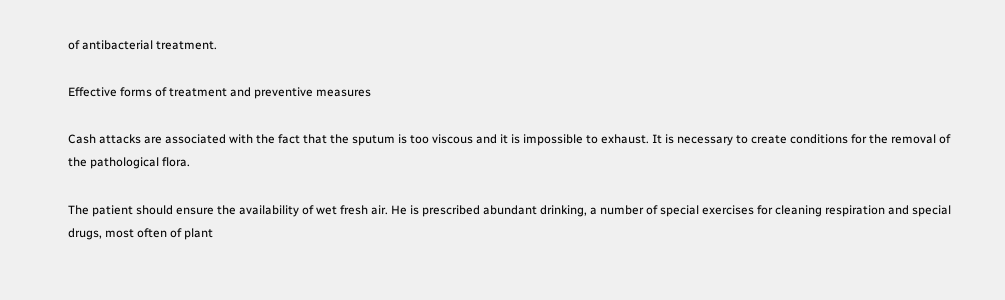of antibacterial treatment.

Effective forms of treatment and preventive measures

Cash attacks are associated with the fact that the sputum is too viscous and it is impossible to exhaust. It is necessary to create conditions for the removal of the pathological flora.

The patient should ensure the availability of wet fresh air. He is prescribed abundant drinking, a number of special exercises for cleaning respiration and special drugs, most often of plant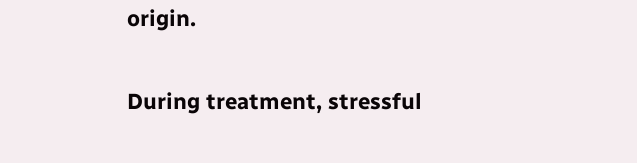origin.

During treatment, stressful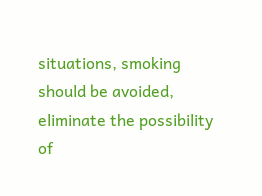situations, smoking should be avoided, eliminate the possibility of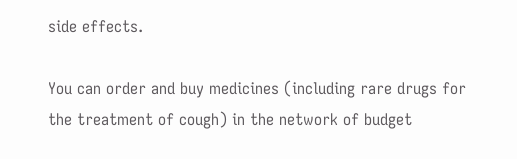side effects.

You can order and buy medicines (including rare drugs for the treatment of cough) in the network of budget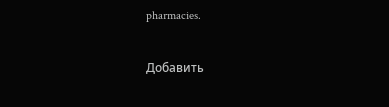pharmacies.

Добавить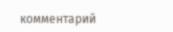комментарий